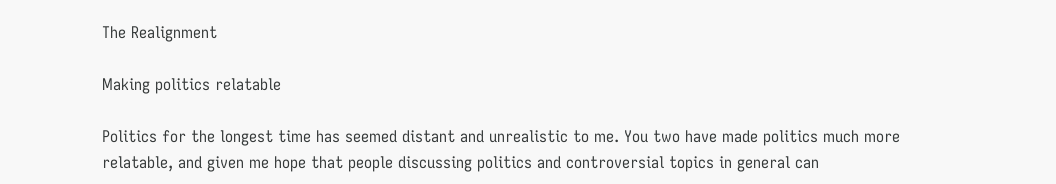The Realignment

Making politics relatable

Politics for the longest time has seemed distant and unrealistic to me. You two have made politics much more relatable, and given me hope that people discussing politics and controversial topics in general can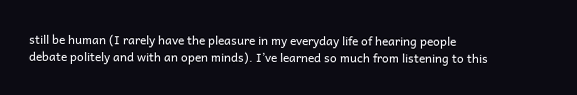still be human (I rarely have the pleasure in my everyday life of hearing people debate politely and with an open minds). I’ve learned so much from listening to this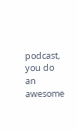podcast, you do an awesome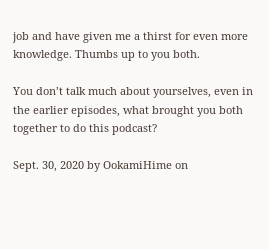job and have given me a thirst for even more knowledge. Thumbs up to you both.

You don’t talk much about yourselves, even in the earlier episodes, what brought you both together to do this podcast?

Sept. 30, 2020 by OokamiHime on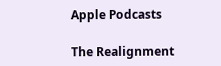Apple Podcasts

The Realignment